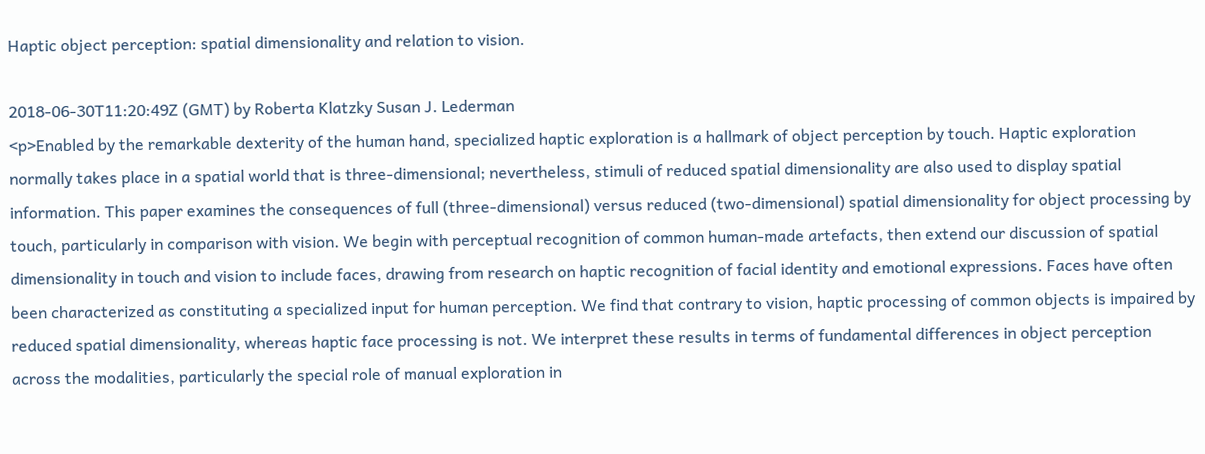Haptic object perception: spatial dimensionality and relation to vision.

2018-06-30T11:20:49Z (GMT) by Roberta Klatzky Susan J. Lederman
<p>Enabled by the remarkable dexterity of the human hand, specialized haptic exploration is a hallmark of object perception by touch. Haptic exploration normally takes place in a spatial world that is three-dimensional; nevertheless, stimuli of reduced spatial dimensionality are also used to display spatial information. This paper examines the consequences of full (three-dimensional) versus reduced (two-dimensional) spatial dimensionality for object processing by touch, particularly in comparison with vision. We begin with perceptual recognition of common human-made artefacts, then extend our discussion of spatial dimensionality in touch and vision to include faces, drawing from research on haptic recognition of facial identity and emotional expressions. Faces have often been characterized as constituting a specialized input for human perception. We find that contrary to vision, haptic processing of common objects is impaired by reduced spatial dimensionality, whereas haptic face processing is not. We interpret these results in terms of fundamental differences in object perception across the modalities, particularly the special role of manual exploration in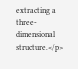extracting a three-dimensional structure.</p>